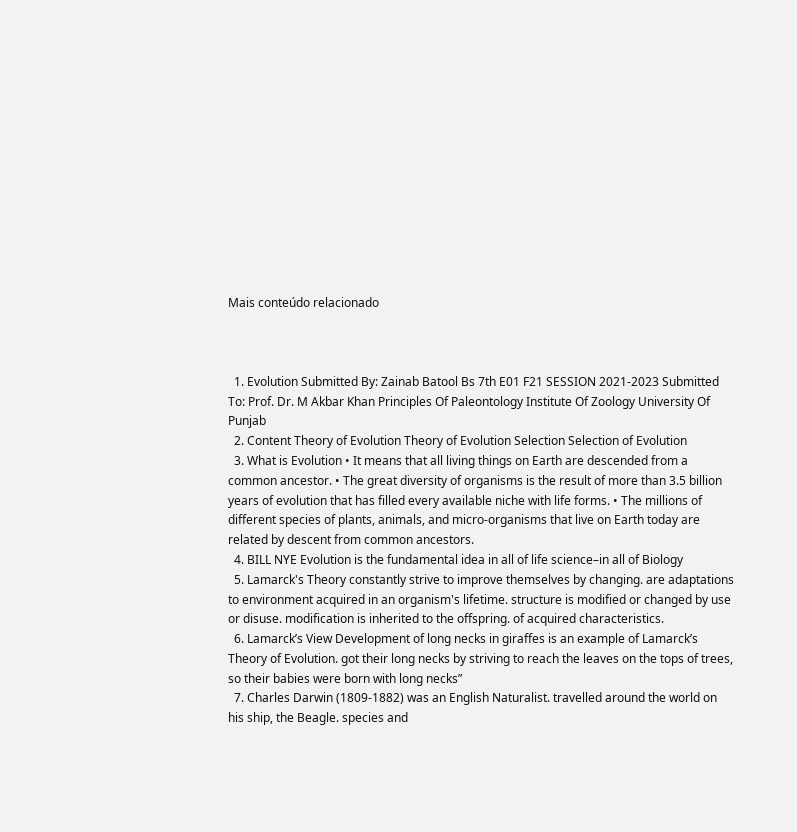Mais conteúdo relacionado



  1. Evolution Submitted By: Zainab Batool Bs 7th E01 F21 SESSION 2021-2023 Submitted To: Prof. Dr. M Akbar Khan Principles Of Paleontology Institute Of Zoology University Of Punjab
  2. Content Theory of Evolution Theory of Evolution Selection Selection of Evolution
  3. What is Evolution • It means that all living things on Earth are descended from a common ancestor. • The great diversity of organisms is the result of more than 3.5 billion years of evolution that has filled every available niche with life forms. • The millions of different species of plants, animals, and micro-organisms that live on Earth today are related by descent from common ancestors.
  4. BILL NYE Evolution is the fundamental idea in all of life science–in all of Biology
  5. Lamarck's Theory constantly strive to improve themselves by changing. are adaptations to environment acquired in an organism's lifetime. structure is modified or changed by use or disuse. modification is inherited to the offspring. of acquired characteristics.
  6. Lamarck’s View Development of long necks in giraffes is an example of Lamarck’s Theory of Evolution. got their long necks by striving to reach the leaves on the tops of trees, so their babies were born with long necks”
  7. Charles Darwin (1809-1882) was an English Naturalist. travelled around the world on his ship, the Beagle. species and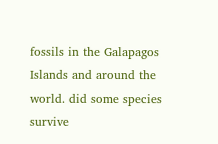fossils in the Galapagos Islands and around the world. did some species survive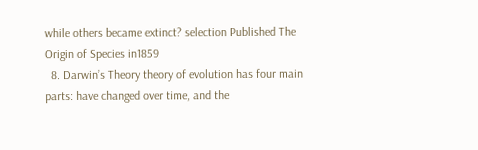while others became extinct? selection Published The Origin of Species in1859
  8. Darwin’s Theory theory of evolution has four main parts: have changed over time, and the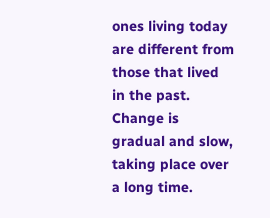ones living today are different from those that lived in the past. Change is gradual and slow, taking place over a long time.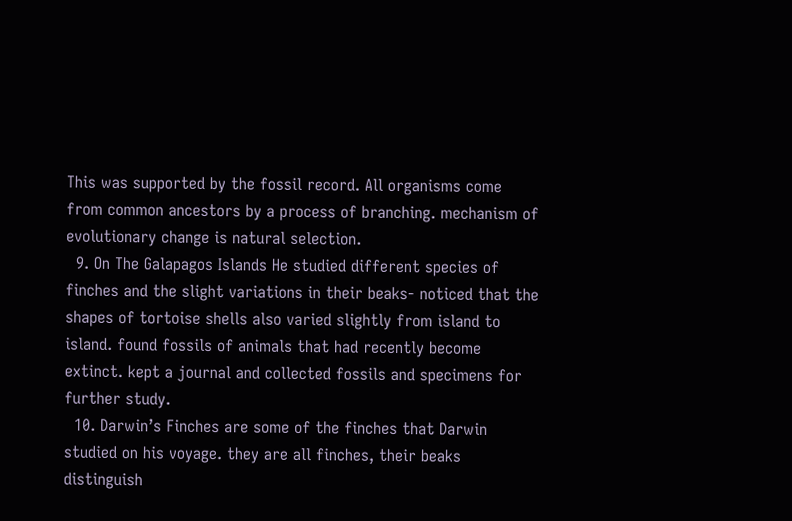This was supported by the fossil record. All organisms come from common ancestors by a process of branching. mechanism of evolutionary change is natural selection.
  9. On The Galapagos Islands He studied different species of finches and the slight variations in their beaks- noticed that the shapes of tortoise shells also varied slightly from island to island. found fossils of animals that had recently become extinct. kept a journal and collected fossils and specimens for further study.
  10. Darwin’s Finches are some of the finches that Darwin studied on his voyage. they are all finches, their beaks distinguish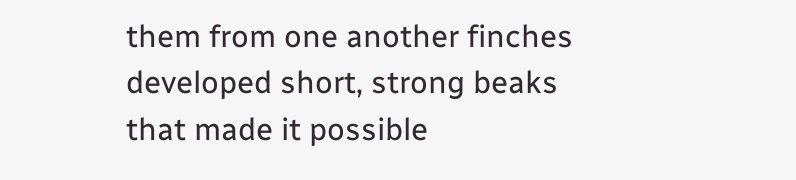them from one another finches developed short, strong beaks that made it possible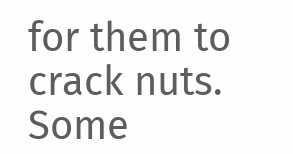for them to crack nuts. Some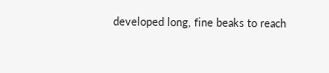developed long, fine beaks to reach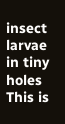insect larvae in tiny holes This is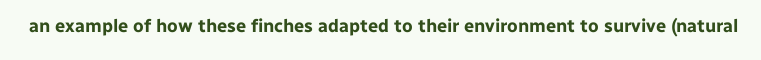an example of how these finches adapted to their environment to survive (natural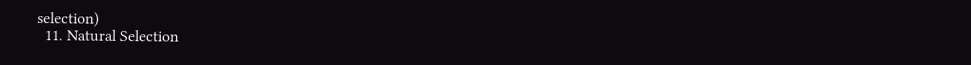selection)
  11. Natural Selection